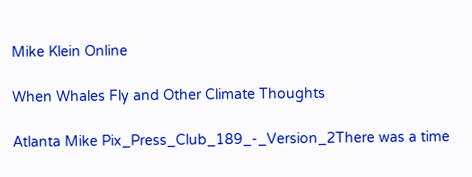Mike Klein Online

When Whales Fly and Other Climate Thoughts

Atlanta Mike Pix_Press_Club_189_-_Version_2There was a time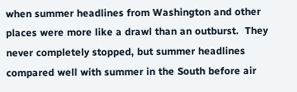when summer headlines from Washington and other places were more like a drawl than an outburst.  They never completely stopped, but summer headlines compared well with summer in the South before air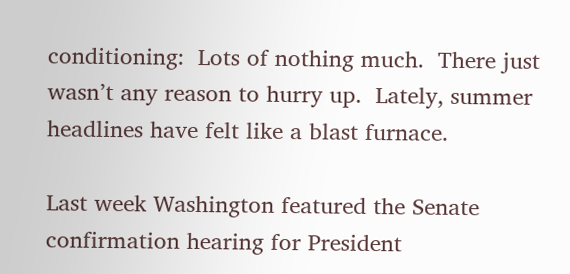conditioning:  Lots of nothing much.  There just wasn’t any reason to hurry up.  Lately, summer headlines have felt like a blast furnace.

Last week Washington featured the Senate confirmation hearing for President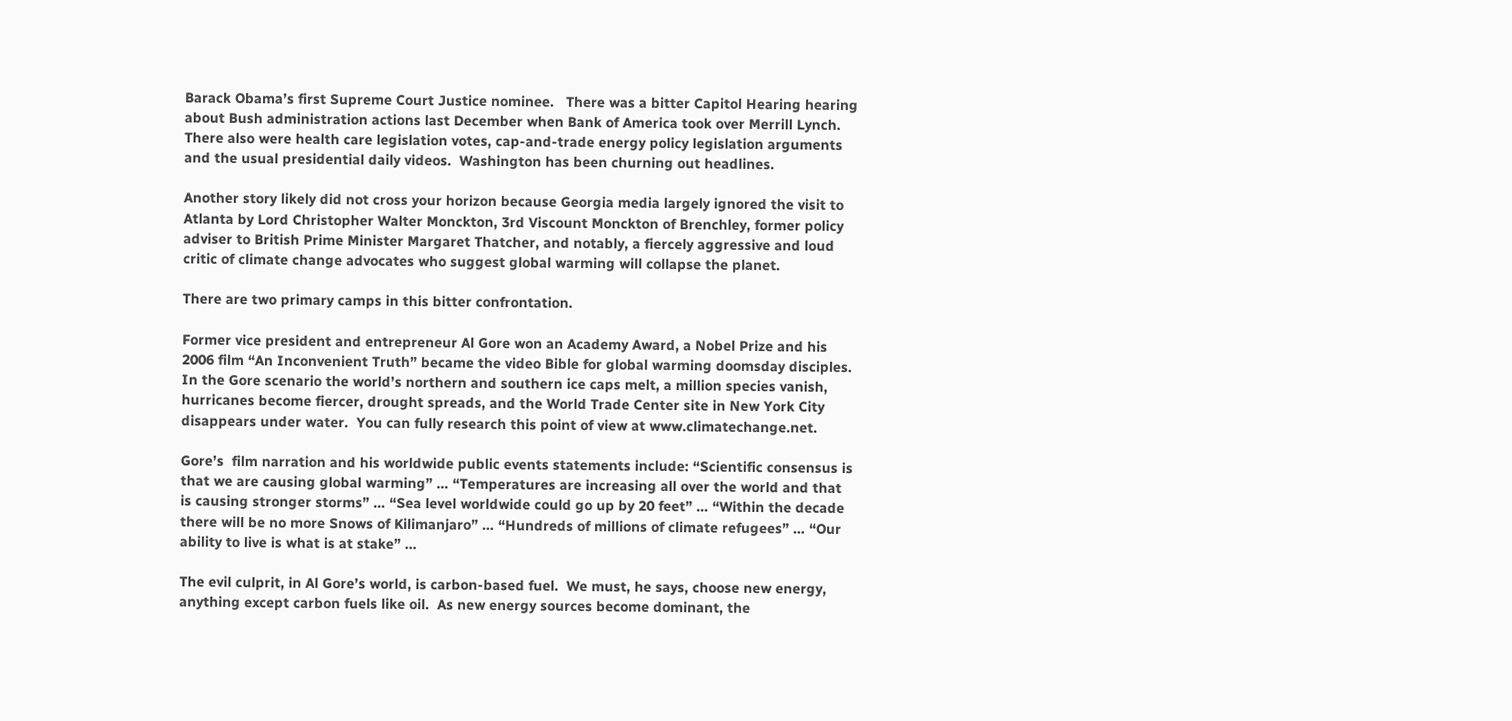Barack Obama’s first Supreme Court Justice nominee.   There was a bitter Capitol Hearing hearing about Bush administration actions last December when Bank of America took over Merrill Lynch.   There also were health care legislation votes, cap-and-trade energy policy legislation arguments and the usual presidential daily videos.  Washington has been churning out headlines.

Another story likely did not cross your horizon because Georgia media largely ignored the visit to Atlanta by Lord Christopher Walter Monckton, 3rd Viscount Monckton of Brenchley, former policy adviser to British Prime Minister Margaret Thatcher, and notably, a fiercely aggressive and loud critic of climate change advocates who suggest global warming will collapse the planet.

There are two primary camps in this bitter confrontation.

Former vice president and entrepreneur Al Gore won an Academy Award, a Nobel Prize and his 2006 film “An Inconvenient Truth” became the video Bible for global warming doomsday disciples.  In the Gore scenario the world’s northern and southern ice caps melt, a million species vanish, hurricanes become fiercer, drought spreads, and the World Trade Center site in New York City disappears under water.  You can fully research this point of view at www.climatechange.net.

Gore’s  film narration and his worldwide public events statements include: “Scientific consensus is that we are causing global warming” … “Temperatures are increasing all over the world and that is causing stronger storms” … “Sea level worldwide could go up by 20 feet” … “Within the decade there will be no more Snows of Kilimanjaro” … “Hundreds of millions of climate refugees” … “Our ability to live is what is at stake” …

The evil culprit, in Al Gore’s world, is carbon-based fuel.  We must, he says, choose new energy, anything except carbon fuels like oil.  As new energy sources become dominant, the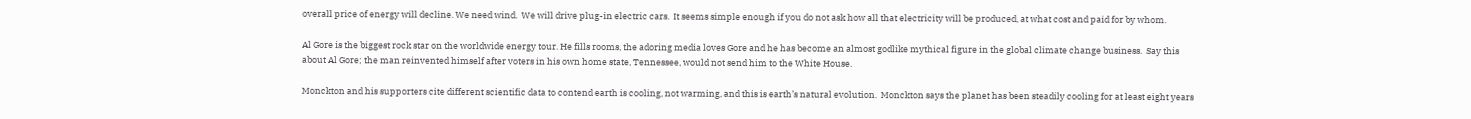overall price of energy will decline. We need wind.  We will drive plug-in electric cars.  It seems simple enough if you do not ask how all that electricity will be produced, at what cost and paid for by whom.

Al Gore is the biggest rock star on the worldwide energy tour. He fills rooms, the adoring media loves Gore and he has become an almost godlike mythical figure in the global climate change business.  Say this about Al Gore; the man reinvented himself after voters in his own home state, Tennessee, would not send him to the White House.

Monckton and his supporters cite different scientific data to contend earth is cooling, not warming, and this is earth’s natural evolution.  Monckton says the planet has been steadily cooling for at least eight years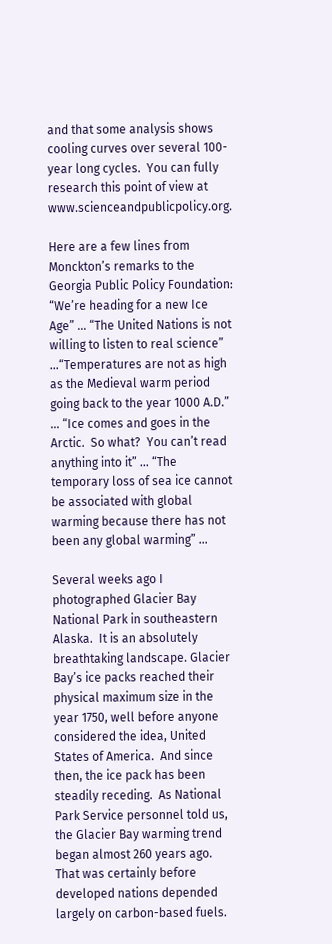and that some analysis shows cooling curves over several 100-year long cycles.  You can fully research this point of view at www.scienceandpublicpolicy.org.

Here are a few lines from Monckton’s remarks to the Georgia Public Policy Foundation:   “We’re heading for a new Ice Age” … “The United Nations is not willing to listen to real science” …“Temperatures are not as high as the Medieval warm period going back to the year 1000 A.D.” … “Ice comes and goes in the Arctic.  So what?  You can’t read anything into it” … “The temporary loss of sea ice cannot be associated with global warming because there has not been any global warming” …

Several weeks ago I photographed Glacier Bay National Park in southeastern Alaska.  It is an absolutely breathtaking landscape. Glacier Bay’s ice packs reached their physical maximum size in the year 1750, well before anyone considered the idea, United States of America.  And since then, the ice pack has been steadily receding.  As National Park Service personnel told us, the Glacier Bay warming trend began almost 260 years ago.  That was certainly before developed nations depended largely on carbon-based fuels.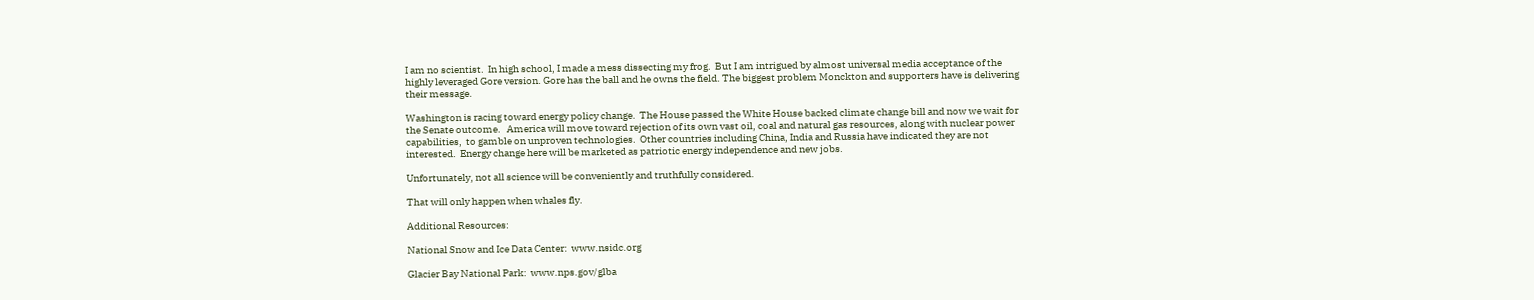I am no scientist.  In high school, I made a mess dissecting my frog.  But I am intrigued by almost universal media acceptance of the highly leveraged Gore version. Gore has the ball and he owns the field. The biggest problem Monckton and supporters have is delivering their message.

Washington is racing toward energy policy change.  The House passed the White House backed climate change bill and now we wait for the Senate outcome.   America will move toward rejection of its own vast oil, coal and natural gas resources, along with nuclear power capabilities,  to gamble on unproven technologies.  Other countries including China, India and Russia have indicated they are not interested.  Energy change here will be marketed as patriotic energy independence and new jobs.

Unfortunately, not all science will be conveniently and truthfully considered.

That will only happen when whales fly.

Additional Resources:

National Snow and Ice Data Center:  www.nsidc.org

Glacier Bay National Park:  www.nps.gov/glba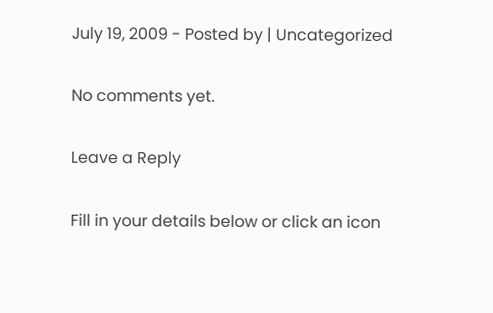July 19, 2009 - Posted by | Uncategorized

No comments yet.

Leave a Reply

Fill in your details below or click an icon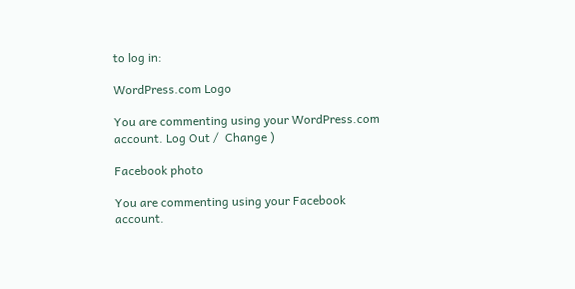to log in:

WordPress.com Logo

You are commenting using your WordPress.com account. Log Out /  Change )

Facebook photo

You are commenting using your Facebook account.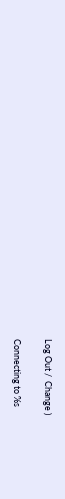Log Out /  Change )

Connecting to %s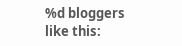%d bloggers like this: